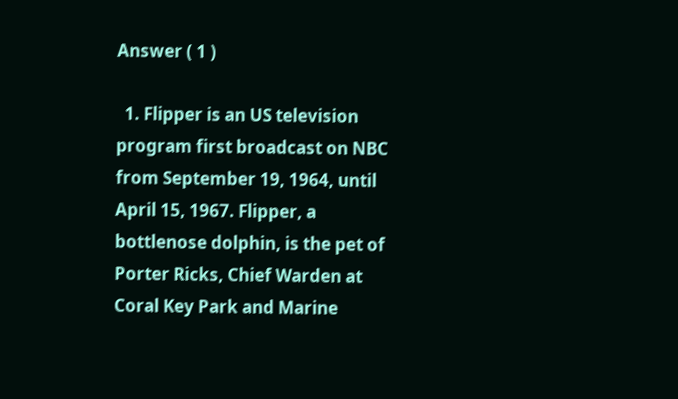Answer ( 1 )

  1. Flipper is an US television program first broadcast on NBC from September 19, 1964, until April 15, 1967. Flipper, a bottlenose dolphin, is the pet of Porter Ricks, Chief Warden at Coral Key Park and Marine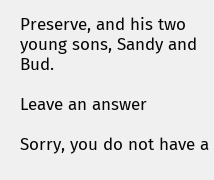Preserve, and his two young sons, Sandy and Bud.

Leave an answer

Sorry, you do not have a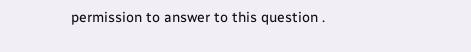permission to answer to this question .